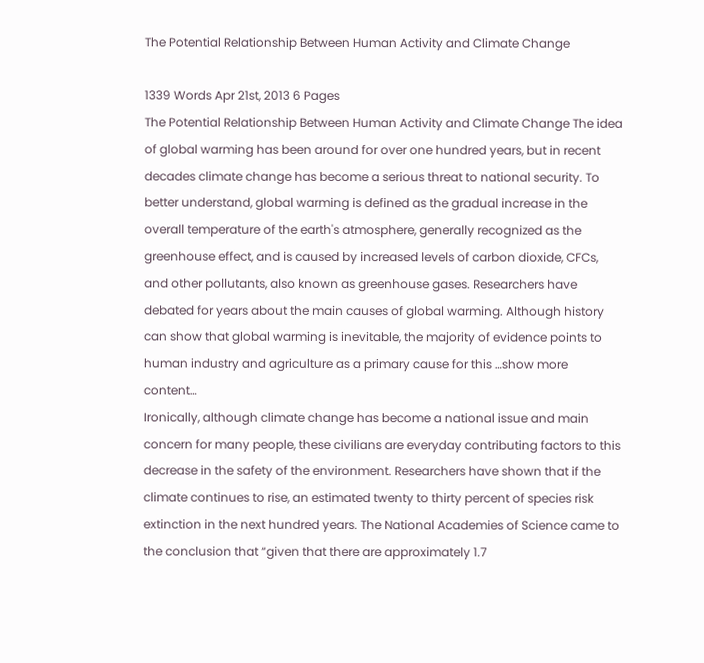The Potential Relationship Between Human Activity and Climate Change

1339 Words Apr 21st, 2013 6 Pages
The Potential Relationship Between Human Activity and Climate Change The idea of global warming has been around for over one hundred years, but in recent decades climate change has become a serious threat to national security. To better understand, global warming is defined as the gradual increase in the overall temperature of the earth's atmosphere, generally recognized as the greenhouse effect, and is caused by increased levels of carbon dioxide, CFCs, and other pollutants, also known as greenhouse gases. Researchers have debated for years about the main causes of global warming. Although history can show that global warming is inevitable, the majority of evidence points to human industry and agriculture as a primary cause for this …show more content…
Ironically, although climate change has become a national issue and main concern for many people, these civilians are everyday contributing factors to this decrease in the safety of the environment. Researchers have shown that if the climate continues to rise, an estimated twenty to thirty percent of species risk extinction in the next hundred years. The National Academies of Science came to the conclusion that “given that there are approximately 1.7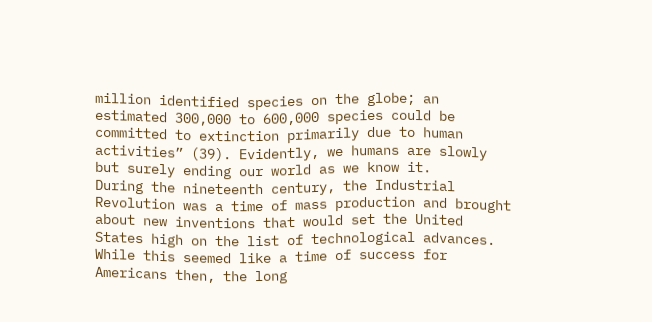million identified species on the globe; an estimated 300,000 to 600,000 species could be committed to extinction primarily due to human activities” (39). Evidently, we humans are slowly but surely ending our world as we know it.
During the nineteenth century, the Industrial Revolution was a time of mass production and brought about new inventions that would set the United States high on the list of technological advances. While this seemed like a time of success for Americans then, the long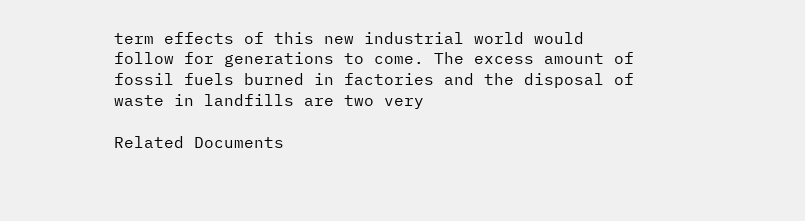term effects of this new industrial world would follow for generations to come. The excess amount of fossil fuels burned in factories and the disposal of waste in landfills are two very

Related Documents